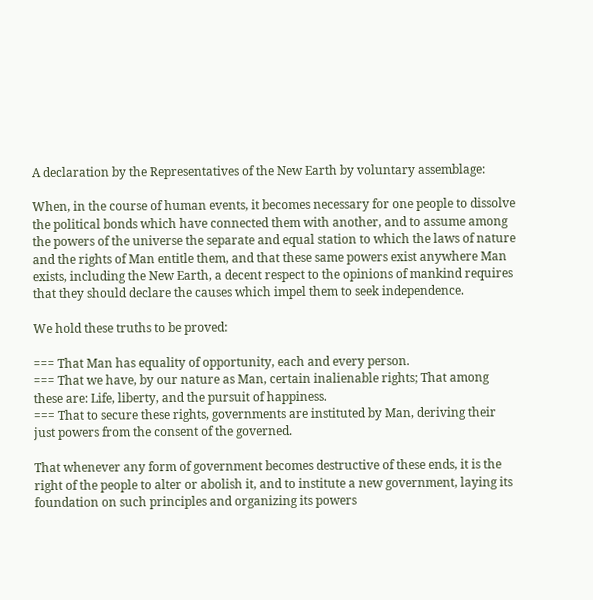A declaration by the Representatives of the New Earth by voluntary assemblage:

When, in the course of human events, it becomes necessary for one people to dissolve the political bonds which have connected them with another, and to assume among the powers of the universe the separate and equal station to which the laws of nature and the rights of Man entitle them, and that these same powers exist anywhere Man exists, including the New Earth, a decent respect to the opinions of mankind requires that they should declare the causes which impel them to seek independence.

We hold these truths to be proved:

=== That Man has equality of opportunity, each and every person.
=== That we have, by our nature as Man, certain inalienable rights; That among these are: Life, liberty, and the pursuit of happiness.
=== That to secure these rights, governments are instituted by Man, deriving their just powers from the consent of the governed.

That whenever any form of government becomes destructive of these ends, it is the right of the people to alter or abolish it, and to institute a new government, laying its foundation on such principles and organizing its powers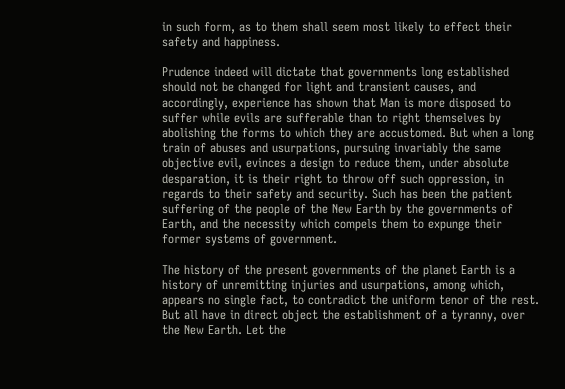in such form, as to them shall seem most likely to effect their safety and happiness.

Prudence indeed will dictate that governments long established should not be changed for light and transient causes, and accordingly, experience has shown that Man is more disposed to suffer while evils are sufferable than to right themselves by abolishing the forms to which they are accustomed. But when a long train of abuses and usurpations, pursuing invariably the same objective evil, evinces a design to reduce them, under absolute desparation, it is their right to throw off such oppression, in regards to their safety and security. Such has been the patient suffering of the people of the New Earth by the governments of Earth, and the necessity which compels them to expunge their former systems of government.

The history of the present governments of the planet Earth is a history of unremitting injuries and usurpations, among which, appears no single fact, to contradict the uniform tenor of the rest. But all have in direct object the establishment of a tyranny, over the New Earth. Let the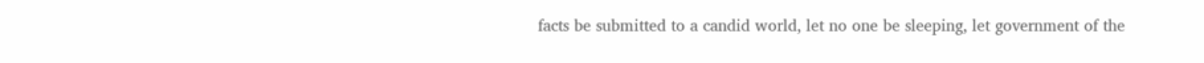facts be submitted to a candid world, let no one be sleeping, let government of the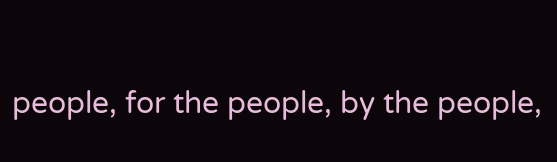people, for the people, by the people,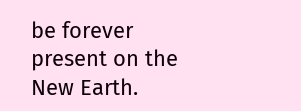be forever present on the New Earth.